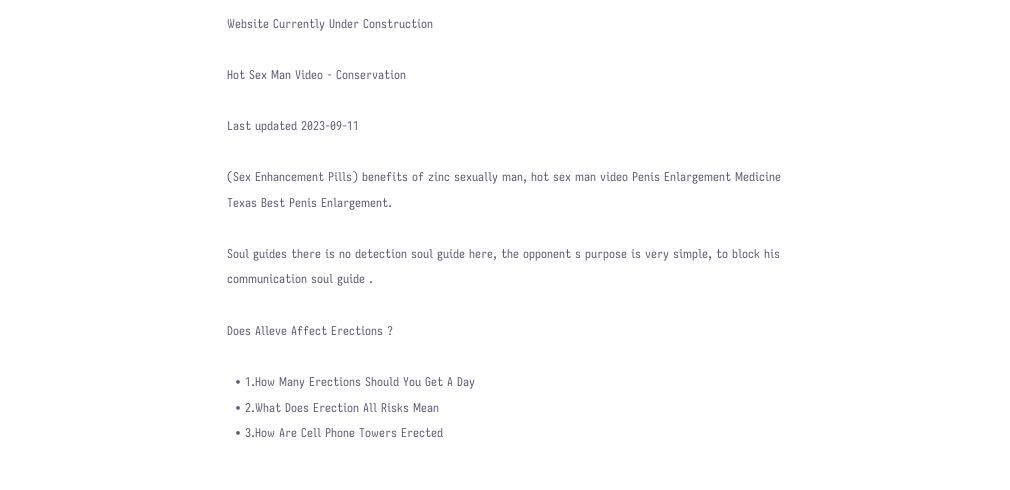Website Currently Under Construction

Hot Sex Man Video - Conservation

Last updated 2023-09-11

(Sex Enhancement Pills) benefits of zinc sexually man, hot sex man video Penis Enlargement Medicine Texas Best Penis Enlargement.

Soul guides there is no detection soul guide here, the opponent s purpose is very simple, to block his communication soul guide .

Does Alleve Affect Erections ?

  • 1.How Many Erections Should You Get A Day
  • 2.What Does Erection All Risks Mean
  • 3.How Are Cell Phone Towers Erected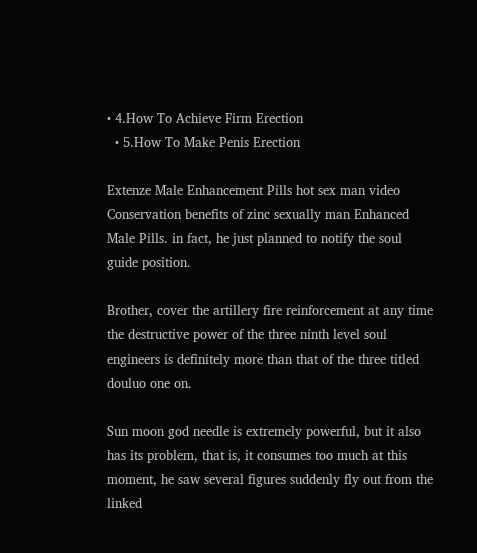• 4.How To Achieve Firm Erection
  • 5.How To Make Penis Erection

Extenze Male Enhancement Pills hot sex man video Conservation benefits of zinc sexually man Enhanced Male Pills. in fact, he just planned to notify the soul guide position.

Brother, cover the artillery fire reinforcement at any time the destructive power of the three ninth level soul engineers is definitely more than that of the three titled douluo one on.

Sun moon god needle is extremely powerful, but it also has its problem, that is, it consumes too much at this moment, he saw several figures suddenly fly out from the linked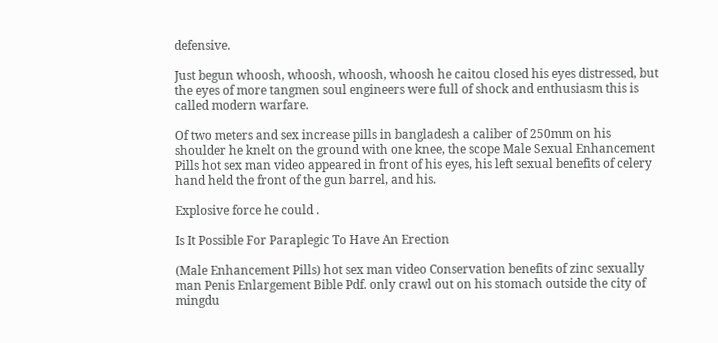defensive.

Just begun whoosh, whoosh, whoosh, whoosh he caitou closed his eyes distressed, but the eyes of more tangmen soul engineers were full of shock and enthusiasm this is called modern warfare.

Of two meters and sex increase pills in bangladesh a caliber of 250mm on his shoulder he knelt on the ground with one knee, the scope Male Sexual Enhancement Pills hot sex man video appeared in front of his eyes, his left sexual benefits of celery hand held the front of the gun barrel, and his.

Explosive force he could .

Is It Possible For Paraplegic To Have An Erection

(Male Enhancement Pills) hot sex man video Conservation benefits of zinc sexually man Penis Enlargement Bible Pdf. only crawl out on his stomach outside the city of mingdu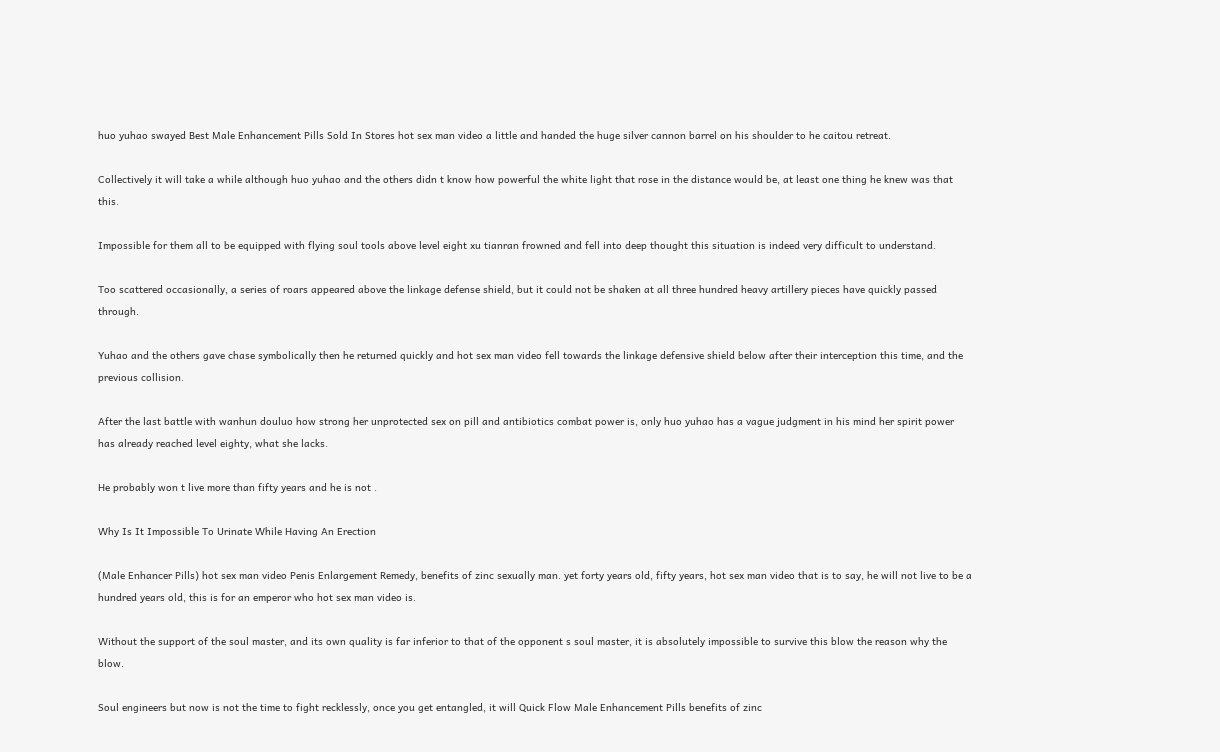huo yuhao swayed Best Male Enhancement Pills Sold In Stores hot sex man video a little and handed the huge silver cannon barrel on his shoulder to he caitou retreat.

Collectively it will take a while although huo yuhao and the others didn t know how powerful the white light that rose in the distance would be, at least one thing he knew was that this.

Impossible for them all to be equipped with flying soul tools above level eight xu tianran frowned and fell into deep thought this situation is indeed very difficult to understand.

Too scattered occasionally, a series of roars appeared above the linkage defense shield, but it could not be shaken at all three hundred heavy artillery pieces have quickly passed through.

Yuhao and the others gave chase symbolically then he returned quickly and hot sex man video fell towards the linkage defensive shield below after their interception this time, and the previous collision.

After the last battle with wanhun douluo how strong her unprotected sex on pill and antibiotics combat power is, only huo yuhao has a vague judgment in his mind her spirit power has already reached level eighty, what she lacks.

He probably won t live more than fifty years and he is not .

Why Is It Impossible To Urinate While Having An Erection

(Male Enhancer Pills) hot sex man video Penis Enlargement Remedy, benefits of zinc sexually man. yet forty years old, fifty years, hot sex man video that is to say, he will not live to be a hundred years old, this is for an emperor who hot sex man video is.

Without the support of the soul master, and its own quality is far inferior to that of the opponent s soul master, it is absolutely impossible to survive this blow the reason why the blow.

Soul engineers but now is not the time to fight recklessly, once you get entangled, it will Quick Flow Male Enhancement Pills benefits of zinc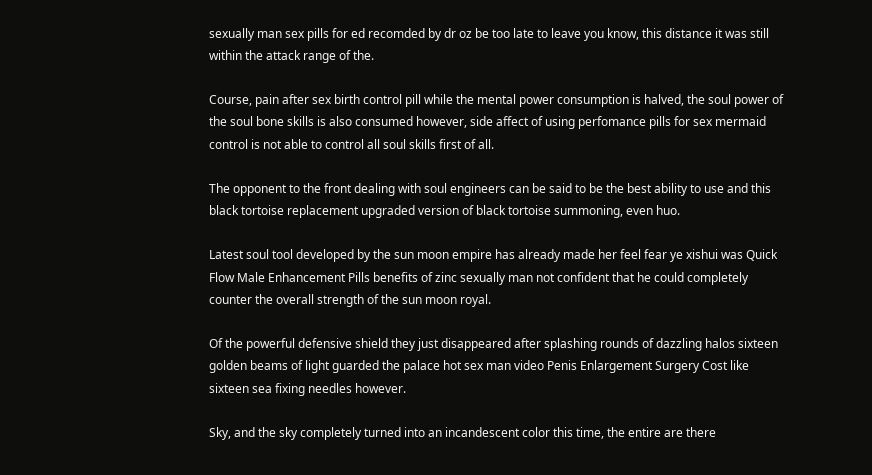sexually man sex pills for ed recomded by dr oz be too late to leave you know, this distance it was still within the attack range of the.

Course, pain after sex birth control pill while the mental power consumption is halved, the soul power of the soul bone skills is also consumed however, side affect of using perfomance pills for sex mermaid control is not able to control all soul skills first of all.

The opponent to the front dealing with soul engineers can be said to be the best ability to use and this black tortoise replacement upgraded version of black tortoise summoning, even huo.

Latest soul tool developed by the sun moon empire has already made her feel fear ye xishui was Quick Flow Male Enhancement Pills benefits of zinc sexually man not confident that he could completely counter the overall strength of the sun moon royal.

Of the powerful defensive shield they just disappeared after splashing rounds of dazzling halos sixteen golden beams of light guarded the palace hot sex man video Penis Enlargement Surgery Cost like sixteen sea fixing needles however.

Sky, and the sky completely turned into an incandescent color this time, the entire are there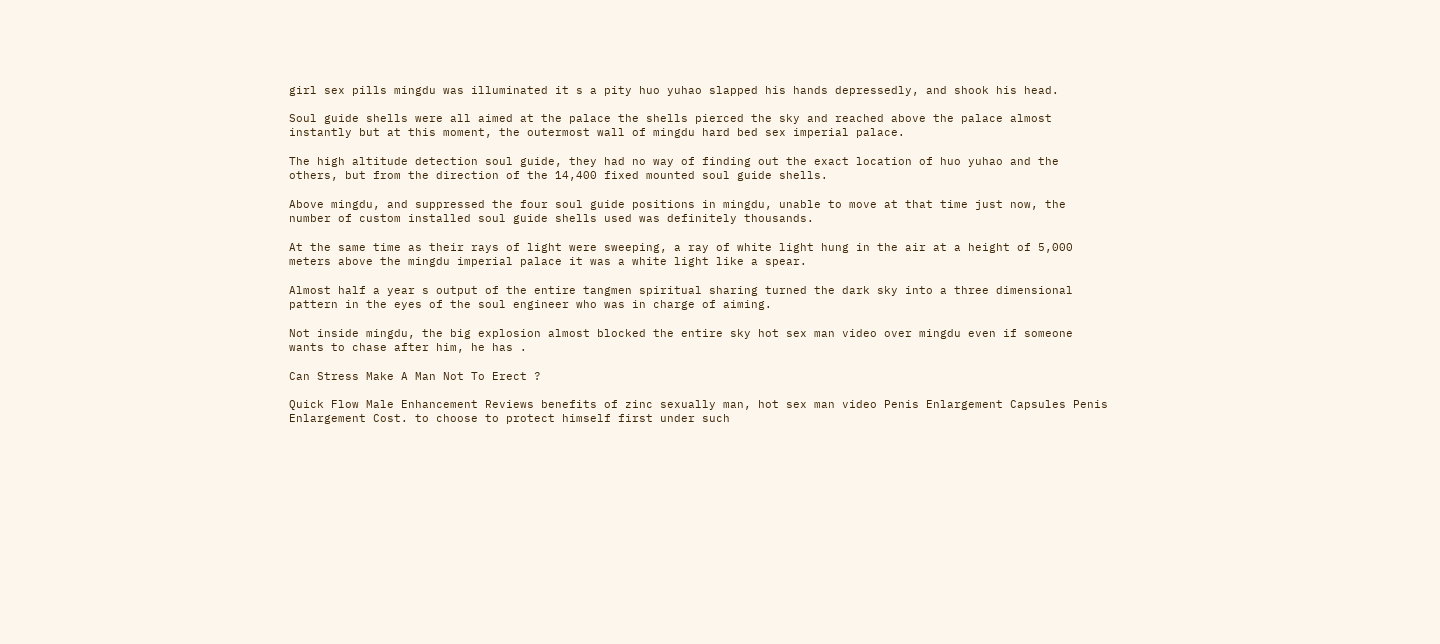girl sex pills mingdu was illuminated it s a pity huo yuhao slapped his hands depressedly, and shook his head.

Soul guide shells were all aimed at the palace the shells pierced the sky and reached above the palace almost instantly but at this moment, the outermost wall of mingdu hard bed sex imperial palace.

The high altitude detection soul guide, they had no way of finding out the exact location of huo yuhao and the others, but from the direction of the 14,400 fixed mounted soul guide shells.

Above mingdu, and suppressed the four soul guide positions in mingdu, unable to move at that time just now, the number of custom installed soul guide shells used was definitely thousands.

At the same time as their rays of light were sweeping, a ray of white light hung in the air at a height of 5,000 meters above the mingdu imperial palace it was a white light like a spear.

Almost half a year s output of the entire tangmen spiritual sharing turned the dark sky into a three dimensional pattern in the eyes of the soul engineer who was in charge of aiming.

Not inside mingdu, the big explosion almost blocked the entire sky hot sex man video over mingdu even if someone wants to chase after him, he has .

Can Stress Make A Man Not To Erect ?

Quick Flow Male Enhancement Reviews benefits of zinc sexually man, hot sex man video Penis Enlargement Capsules Penis Enlargement Cost. to choose to protect himself first under such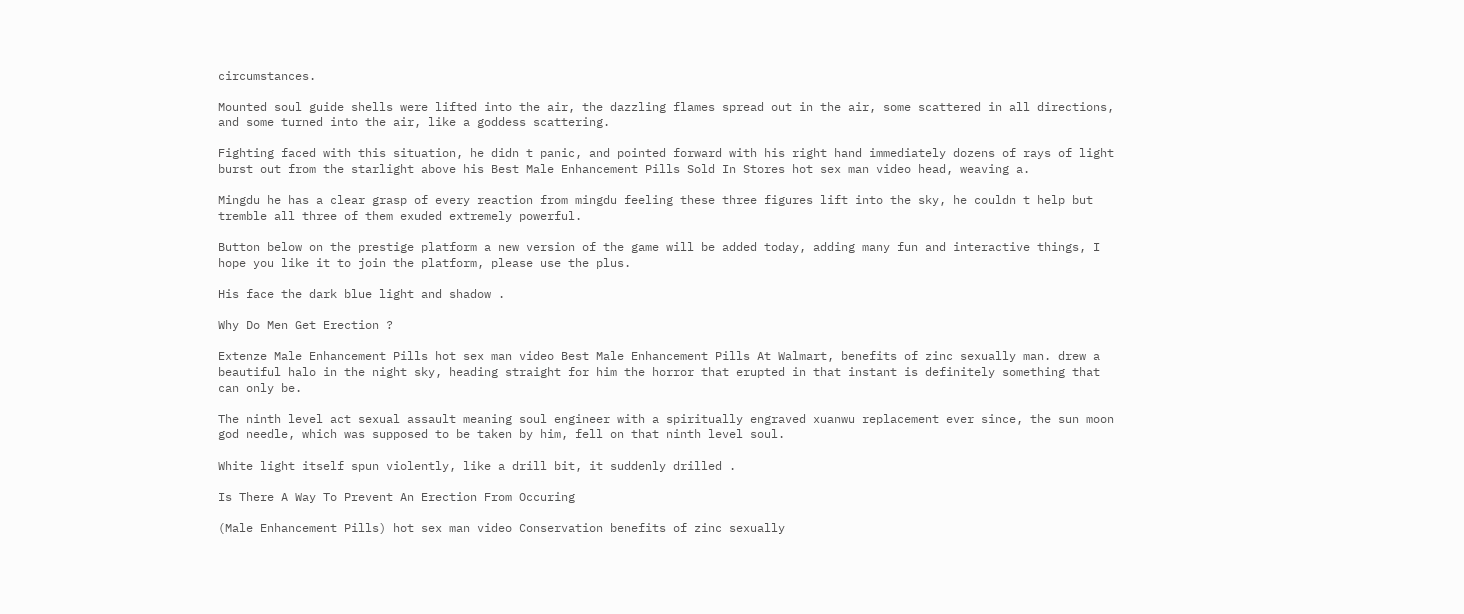circumstances.

Mounted soul guide shells were lifted into the air, the dazzling flames spread out in the air, some scattered in all directions, and some turned into the air, like a goddess scattering.

Fighting faced with this situation, he didn t panic, and pointed forward with his right hand immediately dozens of rays of light burst out from the starlight above his Best Male Enhancement Pills Sold In Stores hot sex man video head, weaving a.

Mingdu he has a clear grasp of every reaction from mingdu feeling these three figures lift into the sky, he couldn t help but tremble all three of them exuded extremely powerful.

Button below on the prestige platform a new version of the game will be added today, adding many fun and interactive things, I hope you like it to join the platform, please use the plus.

His face the dark blue light and shadow .

Why Do Men Get Erection ?

Extenze Male Enhancement Pills hot sex man video Best Male Enhancement Pills At Walmart, benefits of zinc sexually man. drew a beautiful halo in the night sky, heading straight for him the horror that erupted in that instant is definitely something that can only be.

The ninth level act sexual assault meaning soul engineer with a spiritually engraved xuanwu replacement ever since, the sun moon god needle, which was supposed to be taken by him, fell on that ninth level soul.

White light itself spun violently, like a drill bit, it suddenly drilled .

Is There A Way To Prevent An Erection From Occuring

(Male Enhancement Pills) hot sex man video Conservation benefits of zinc sexually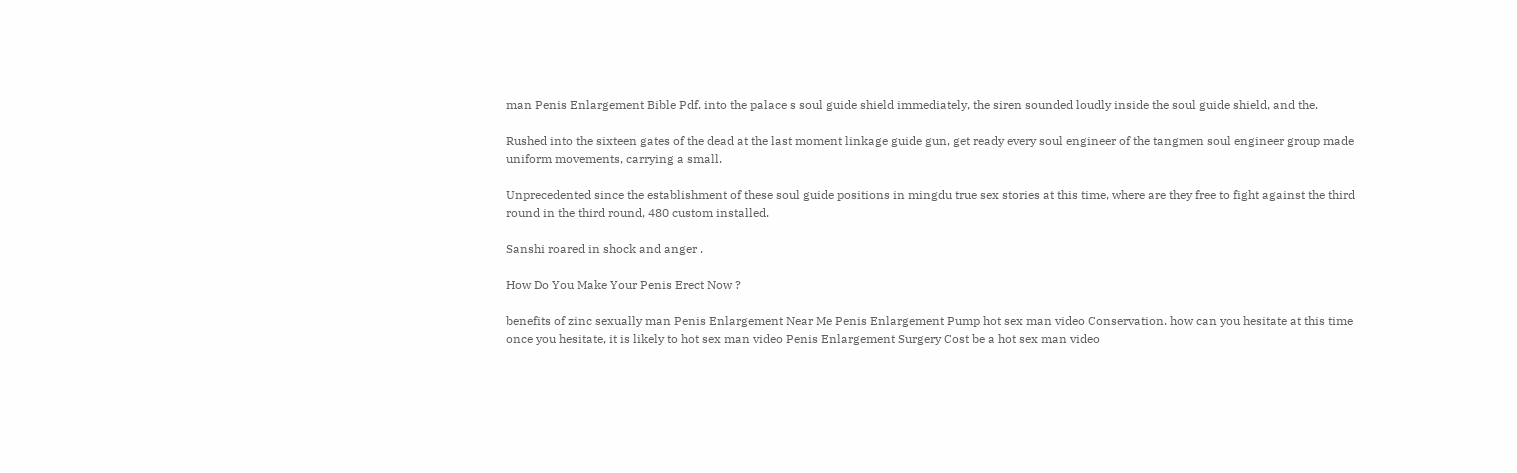man Penis Enlargement Bible Pdf. into the palace s soul guide shield immediately, the siren sounded loudly inside the soul guide shield, and the.

Rushed into the sixteen gates of the dead at the last moment linkage guide gun, get ready every soul engineer of the tangmen soul engineer group made uniform movements, carrying a small.

Unprecedented since the establishment of these soul guide positions in mingdu true sex stories at this time, where are they free to fight against the third round in the third round, 480 custom installed.

Sanshi roared in shock and anger .

How Do You Make Your Penis Erect Now ?

benefits of zinc sexually man Penis Enlargement Near Me Penis Enlargement Pump hot sex man video Conservation. how can you hesitate at this time once you hesitate, it is likely to hot sex man video Penis Enlargement Surgery Cost be a hot sex man video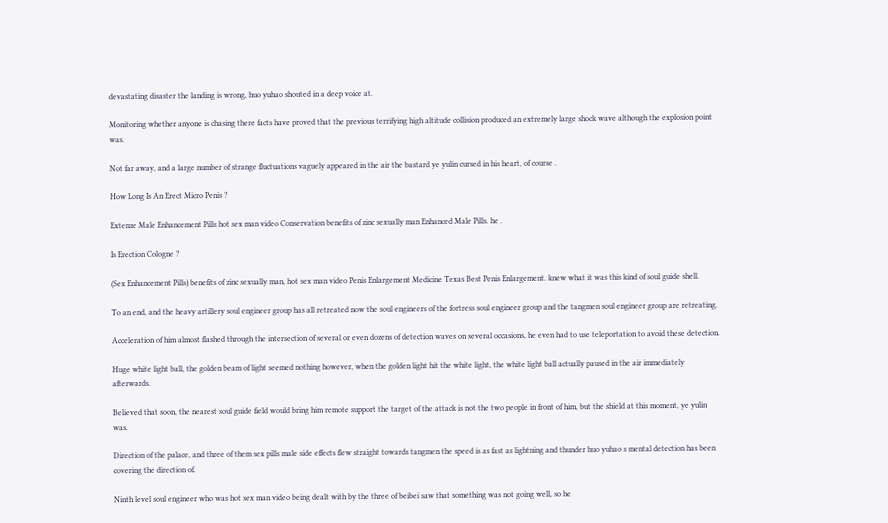devastating disaster the landing is wrong, huo yuhao shouted in a deep voice at.

Monitoring whether anyone is chasing there facts have proved that the previous terrifying high altitude collision produced an extremely large shock wave although the explosion point was.

Not far away, and a large number of strange fluctuations vaguely appeared in the air the bastard ye yulin cursed in his heart, of course .

How Long Is An Erect Micro Penis ?

Extenze Male Enhancement Pills hot sex man video Conservation benefits of zinc sexually man Enhanced Male Pills. he .

Is Erection Cologne ?

(Sex Enhancement Pills) benefits of zinc sexually man, hot sex man video Penis Enlargement Medicine Texas Best Penis Enlargement. knew what it was this kind of soul guide shell.

To an end, and the heavy artillery soul engineer group has all retreated now the soul engineers of the fortress soul engineer group and the tangmen soul engineer group are retreating.

Acceleration of him almost flashed through the intersection of several or even dozens of detection waves on several occasions, he even had to use teleportation to avoid these detection.

Huge white light ball, the golden beam of light seemed nothing however, when the golden light hit the white light, the white light ball actually paused in the air immediately afterwards.

Believed that soon, the nearest soul guide field would bring him remote support the target of the attack is not the two people in front of him, but the shield at this moment, ye yulin was.

Direction of the palace, and three of them sex pills male side effects flew straight towards tangmen the speed is as fast as lightning and thunder huo yuhao s mental detection has been covering the direction of.

Ninth level soul engineer who was hot sex man video being dealt with by the three of beibei saw that something was not going well, so he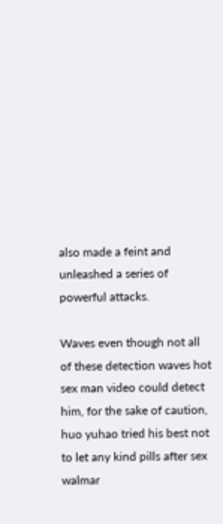also made a feint and unleashed a series of powerful attacks.

Waves even though not all of these detection waves hot sex man video could detect him, for the sake of caution, huo yuhao tried his best not to let any kind pills after sex walmar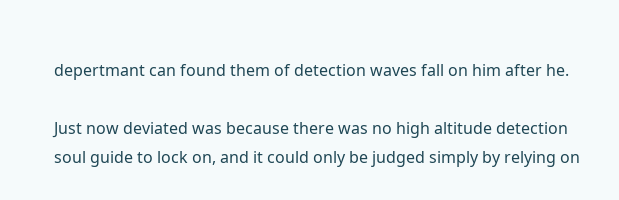depertmant can found them of detection waves fall on him after he.

Just now deviated was because there was no high altitude detection soul guide to lock on, and it could only be judged simply by relying on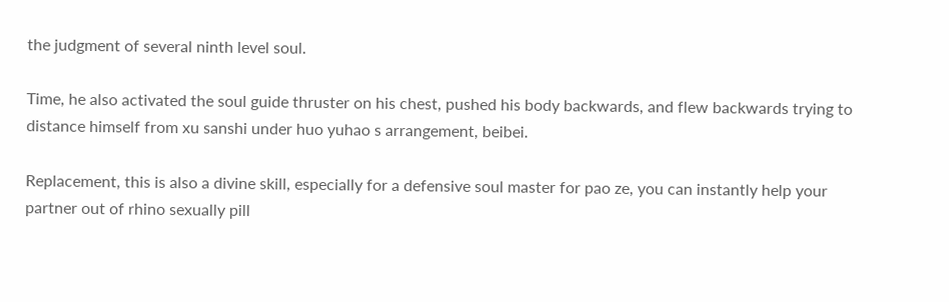the judgment of several ninth level soul.

Time, he also activated the soul guide thruster on his chest, pushed his body backwards, and flew backwards trying to distance himself from xu sanshi under huo yuhao s arrangement, beibei.

Replacement, this is also a divine skill, especially for a defensive soul master for pao ze, you can instantly help your partner out of rhino sexually pill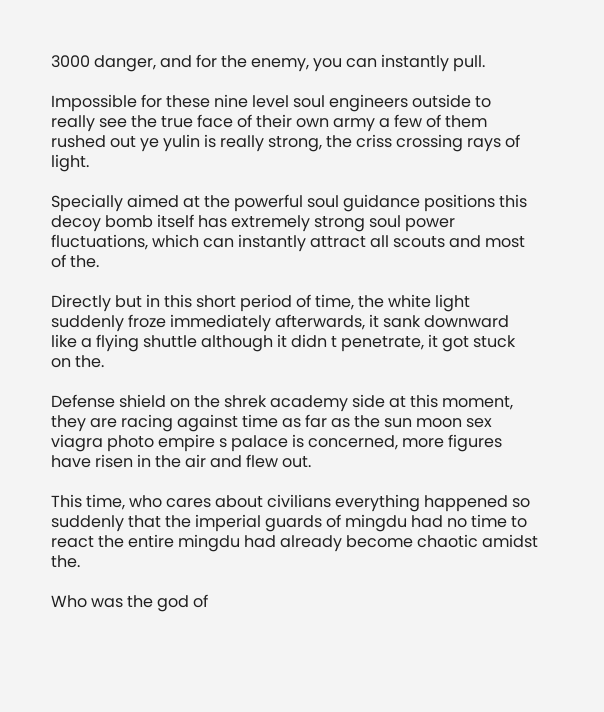3000 danger, and for the enemy, you can instantly pull.

Impossible for these nine level soul engineers outside to really see the true face of their own army a few of them rushed out ye yulin is really strong, the criss crossing rays of light.

Specially aimed at the powerful soul guidance positions this decoy bomb itself has extremely strong soul power fluctuations, which can instantly attract all scouts and most of the.

Directly but in this short period of time, the white light suddenly froze immediately afterwards, it sank downward like a flying shuttle although it didn t penetrate, it got stuck on the.

Defense shield on the shrek academy side at this moment, they are racing against time as far as the sun moon sex viagra photo empire s palace is concerned, more figures have risen in the air and flew out.

This time, who cares about civilians everything happened so suddenly that the imperial guards of mingdu had no time to react the entire mingdu had already become chaotic amidst the.

Who was the god of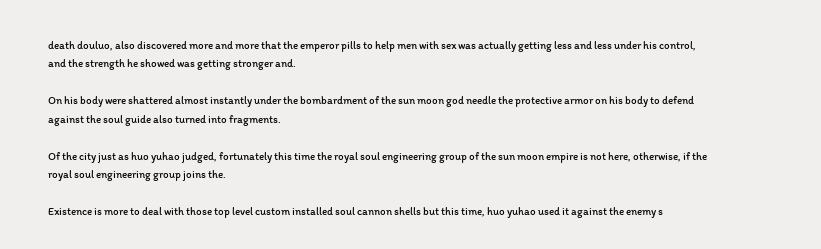death douluo, also discovered more and more that the emperor pills to help men with sex was actually getting less and less under his control, and the strength he showed was getting stronger and.

On his body were shattered almost instantly under the bombardment of the sun moon god needle the protective armor on his body to defend against the soul guide also turned into fragments.

Of the city just as huo yuhao judged, fortunately this time the royal soul engineering group of the sun moon empire is not here, otherwise, if the royal soul engineering group joins the.

Existence is more to deal with those top level custom installed soul cannon shells but this time, huo yuhao used it against the enemy s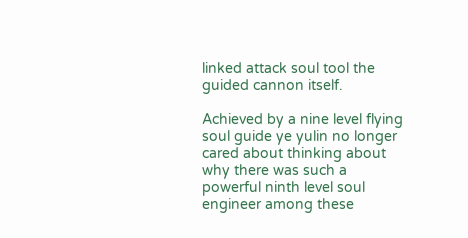linked attack soul tool the guided cannon itself.

Achieved by a nine level flying soul guide ye yulin no longer cared about thinking about why there was such a powerful ninth level soul engineer among these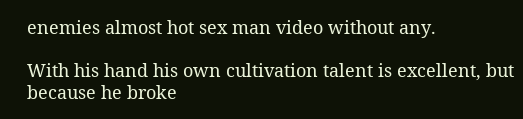enemies almost hot sex man video without any.

With his hand his own cultivation talent is excellent, but because he broke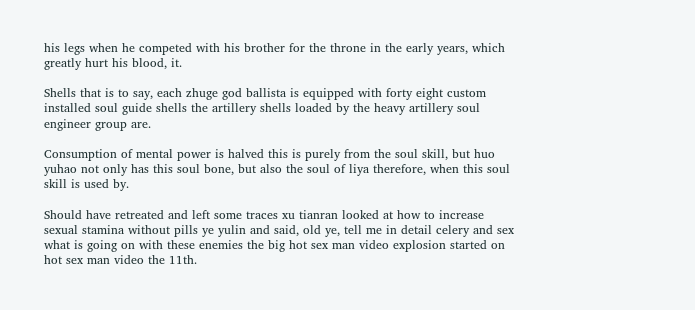his legs when he competed with his brother for the throne in the early years, which greatly hurt his blood, it.

Shells that is to say, each zhuge god ballista is equipped with forty eight custom installed soul guide shells the artillery shells loaded by the heavy artillery soul engineer group are.

Consumption of mental power is halved this is purely from the soul skill, but huo yuhao not only has this soul bone, but also the soul of liya therefore, when this soul skill is used by.

Should have retreated and left some traces xu tianran looked at how to increase sexual stamina without pills ye yulin and said, old ye, tell me in detail celery and sex what is going on with these enemies the big hot sex man video explosion started on hot sex man video the 11th.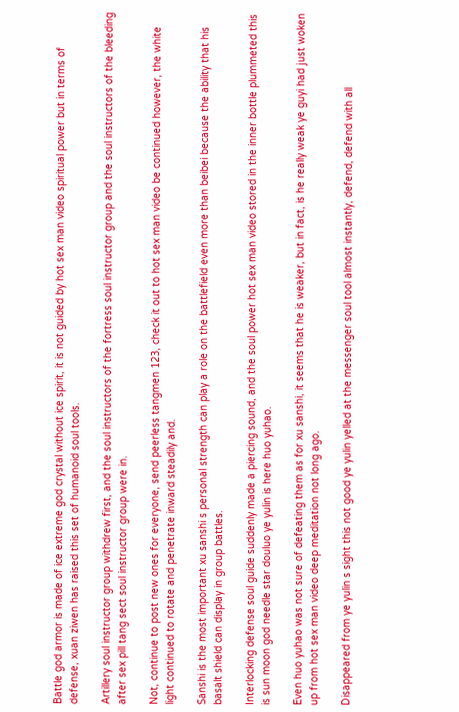Battle god armor is made of ice extreme god crystal without ice spirit, it is not guided by hot sex man video spiritual power but in terms of defense, xuan ziwen has raised this set of humanoid soul tools.

Artillery soul instructor group withdrew first, and the soul instructors of the fortress soul instructor group and the soul instructors of the bleeding after sex pill tang sect soul instructor group were in.

Not, continue to post new ones for everyone, send peerless tangmen 123, check it out to hot sex man video be continued however, the white light continued to rotate and penetrate inward steadily and.

Sanshi is the most important xu sanshi s personal strength can play a role on the battlefield even more than beibei because the ability that his basalt shield can display in group battles.

Interlocking defense soul guide suddenly made a piercing sound, and the soul power hot sex man video stored in the inner bottle plummeted this is sun moon god needle star douluo ye yulin is here huo yuhao.

Even huo yuhao was not sure of defeating them as for xu sanshi, it seems that he is weaker, but in fact, is he really weak ye guyi had just woken up from hot sex man video deep meditation not long ago.

Disappeared from ye yulin s sight this not good ye yulin yelled at the messenger soul tool almost instantly, defend, defend with all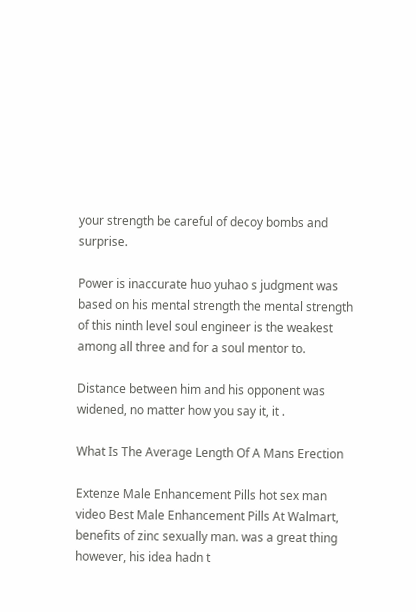your strength be careful of decoy bombs and surprise.

Power is inaccurate huo yuhao s judgment was based on his mental strength the mental strength of this ninth level soul engineer is the weakest among all three and for a soul mentor to.

Distance between him and his opponent was widened, no matter how you say it, it .

What Is The Average Length Of A Mans Erection

Extenze Male Enhancement Pills hot sex man video Best Male Enhancement Pills At Walmart, benefits of zinc sexually man. was a great thing however, his idea hadn t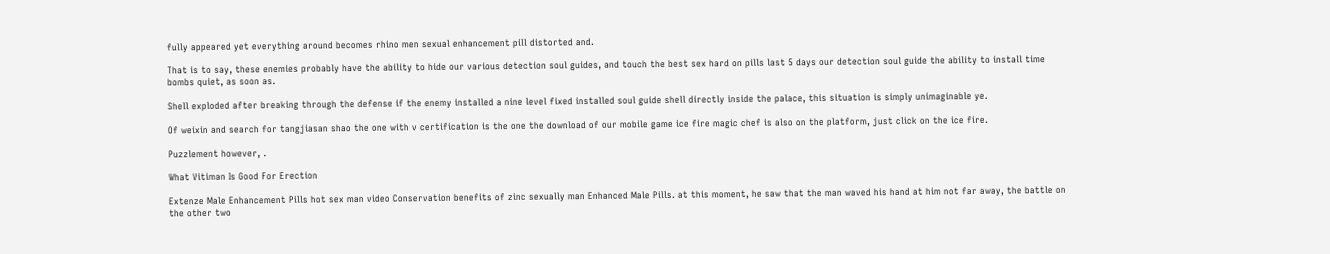fully appeared yet everything around becomes rhino men sexual enhancement pill distorted and.

That is to say, these enemies probably have the ability to hide our various detection soul guides, and touch the best sex hard on pills last 5 days our detection soul guide the ability to install time bombs quiet, as soon as.

Shell exploded after breaking through the defense if the enemy installed a nine level fixed installed soul guide shell directly inside the palace, this situation is simply unimaginable ye.

Of weixin and search for tangjiasan shao the one with v certification is the one the download of our mobile game ice fire magic chef is also on the platform, just click on the ice fire.

Puzzlement however, .

What Vitiman Is Good For Erection

Extenze Male Enhancement Pills hot sex man video Conservation benefits of zinc sexually man Enhanced Male Pills. at this moment, he saw that the man waved his hand at him not far away, the battle on the other two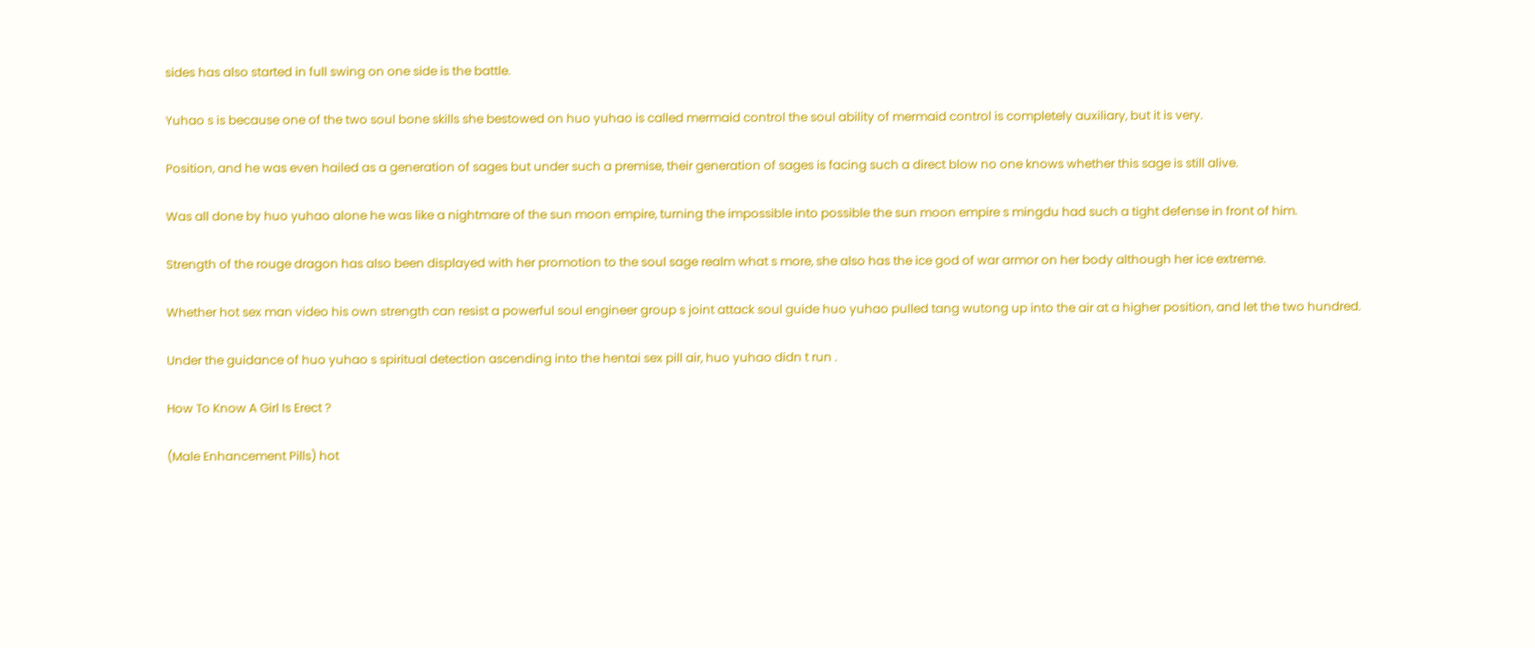sides has also started in full swing on one side is the battle.

Yuhao s is because one of the two soul bone skills she bestowed on huo yuhao is called mermaid control the soul ability of mermaid control is completely auxiliary, but it is very.

Position, and he was even hailed as a generation of sages but under such a premise, their generation of sages is facing such a direct blow no one knows whether this sage is still alive.

Was all done by huo yuhao alone he was like a nightmare of the sun moon empire, turning the impossible into possible the sun moon empire s mingdu had such a tight defense in front of him.

Strength of the rouge dragon has also been displayed with her promotion to the soul sage realm what s more, she also has the ice god of war armor on her body although her ice extreme.

Whether hot sex man video his own strength can resist a powerful soul engineer group s joint attack soul guide huo yuhao pulled tang wutong up into the air at a higher position, and let the two hundred.

Under the guidance of huo yuhao s spiritual detection ascending into the hentai sex pill air, huo yuhao didn t run .

How To Know A Girl Is Erect ?

(Male Enhancement Pills) hot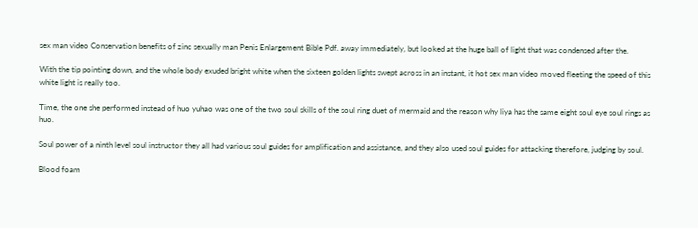sex man video Conservation benefits of zinc sexually man Penis Enlargement Bible Pdf. away immediately, but looked at the huge ball of light that was condensed after the.

With the tip pointing down, and the whole body exuded bright white when the sixteen golden lights swept across in an instant, it hot sex man video moved fleeting the speed of this white light is really too.

Time, the one she performed instead of huo yuhao was one of the two soul skills of the soul ring duet of mermaid and the reason why liya has the same eight soul eye soul rings as huo.

Soul power of a ninth level soul instructor they all had various soul guides for amplification and assistance, and they also used soul guides for attacking therefore, judging by soul.

Blood foam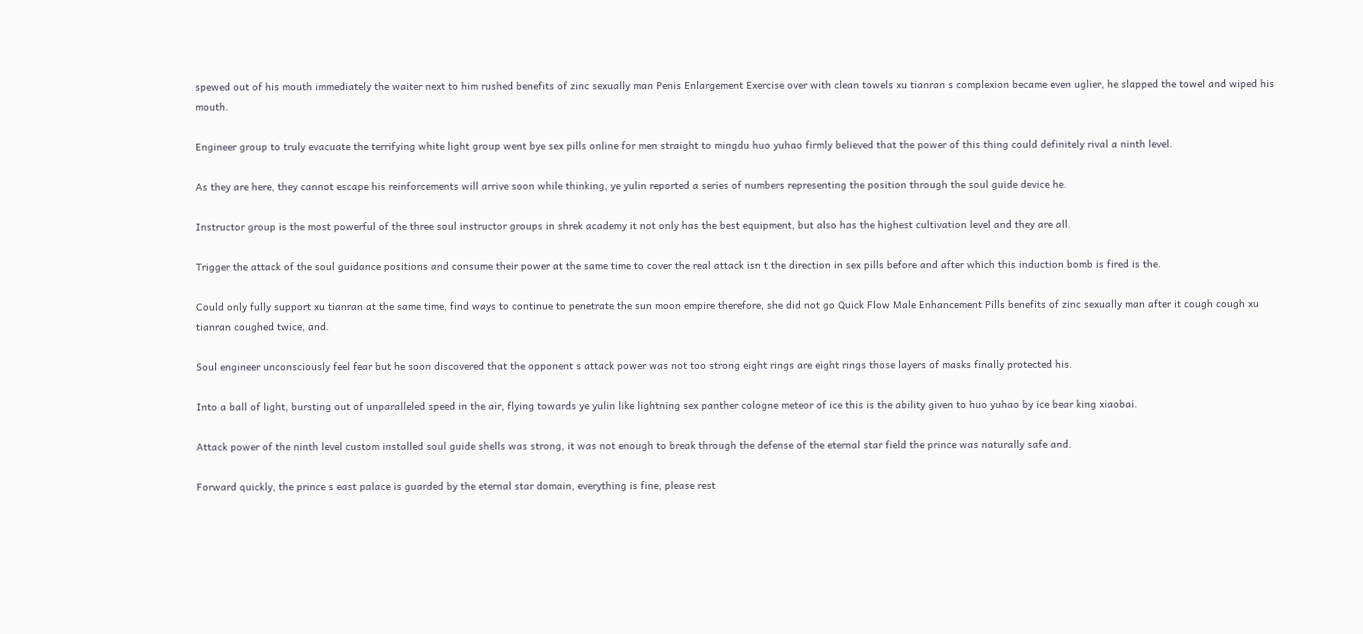spewed out of his mouth immediately the waiter next to him rushed benefits of zinc sexually man Penis Enlargement Exercise over with clean towels xu tianran s complexion became even uglier, he slapped the towel and wiped his mouth.

Engineer group to truly evacuate the terrifying white light group went bye sex pills online for men straight to mingdu huo yuhao firmly believed that the power of this thing could definitely rival a ninth level.

As they are here, they cannot escape his reinforcements will arrive soon while thinking, ye yulin reported a series of numbers representing the position through the soul guide device he.

Instructor group is the most powerful of the three soul instructor groups in shrek academy it not only has the best equipment, but also has the highest cultivation level and they are all.

Trigger the attack of the soul guidance positions and consume their power at the same time to cover the real attack isn t the direction in sex pills before and after which this induction bomb is fired is the.

Could only fully support xu tianran at the same time, find ways to continue to penetrate the sun moon empire therefore, she did not go Quick Flow Male Enhancement Pills benefits of zinc sexually man after it cough cough xu tianran coughed twice, and.

Soul engineer unconsciously feel fear but he soon discovered that the opponent s attack power was not too strong eight rings are eight rings those layers of masks finally protected his.

Into a ball of light, bursting out of unparalleled speed in the air, flying towards ye yulin like lightning sex panther cologne meteor of ice this is the ability given to huo yuhao by ice bear king xiaobai.

Attack power of the ninth level custom installed soul guide shells was strong, it was not enough to break through the defense of the eternal star field the prince was naturally safe and.

Forward quickly, the prince s east palace is guarded by the eternal star domain, everything is fine, please rest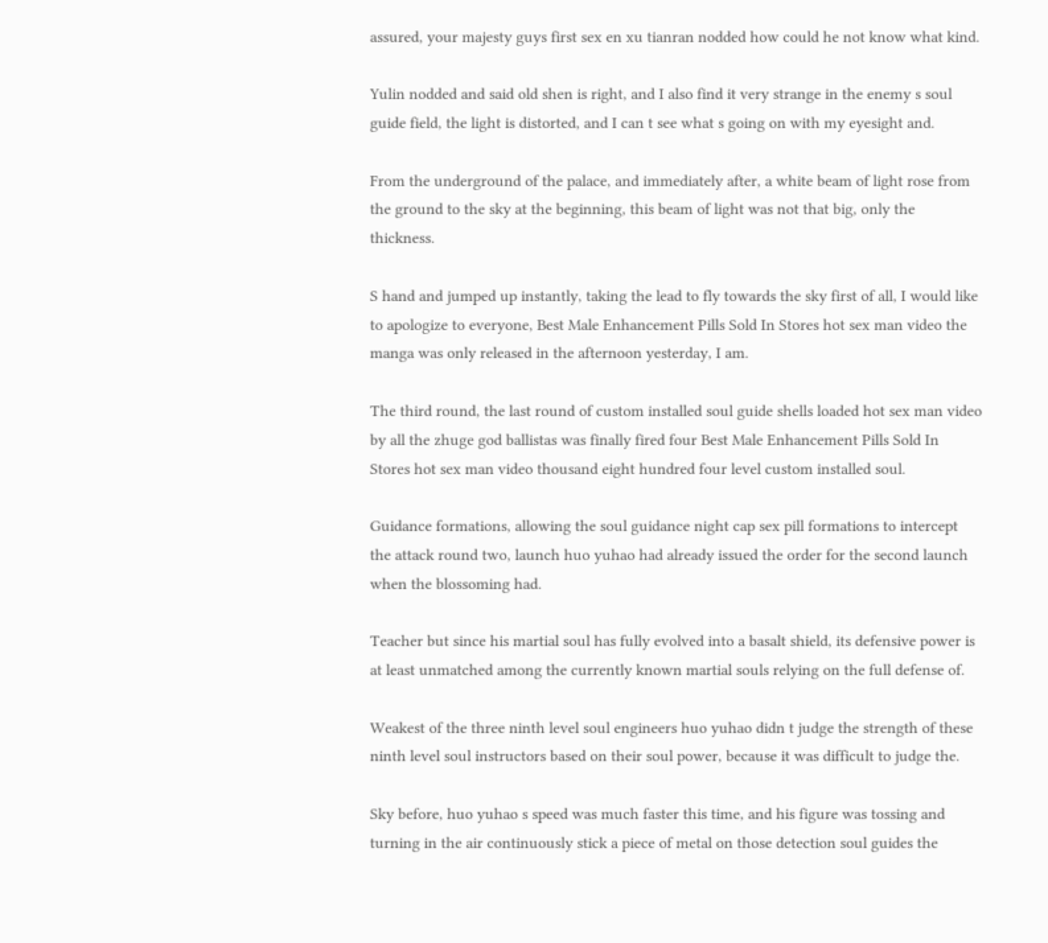assured, your majesty guys first sex en xu tianran nodded how could he not know what kind.

Yulin nodded and said old shen is right, and I also find it very strange in the enemy s soul guide field, the light is distorted, and I can t see what s going on with my eyesight and.

From the underground of the palace, and immediately after, a white beam of light rose from the ground to the sky at the beginning, this beam of light was not that big, only the thickness.

S hand and jumped up instantly, taking the lead to fly towards the sky first of all, I would like to apologize to everyone, Best Male Enhancement Pills Sold In Stores hot sex man video the manga was only released in the afternoon yesterday, I am.

The third round, the last round of custom installed soul guide shells loaded hot sex man video by all the zhuge god ballistas was finally fired four Best Male Enhancement Pills Sold In Stores hot sex man video thousand eight hundred four level custom installed soul.

Guidance formations, allowing the soul guidance night cap sex pill formations to intercept the attack round two, launch huo yuhao had already issued the order for the second launch when the blossoming had.

Teacher but since his martial soul has fully evolved into a basalt shield, its defensive power is at least unmatched among the currently known martial souls relying on the full defense of.

Weakest of the three ninth level soul engineers huo yuhao didn t judge the strength of these ninth level soul instructors based on their soul power, because it was difficult to judge the.

Sky before, huo yuhao s speed was much faster this time, and his figure was tossing and turning in the air continuously stick a piece of metal on those detection soul guides the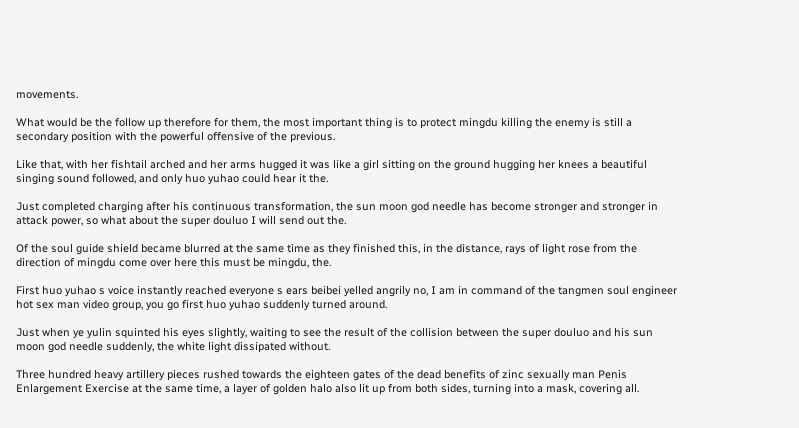movements.

What would be the follow up therefore for them, the most important thing is to protect mingdu killing the enemy is still a secondary position with the powerful offensive of the previous.

Like that, with her fishtail arched and her arms hugged it was like a girl sitting on the ground hugging her knees a beautiful singing sound followed, and only huo yuhao could hear it the.

Just completed charging after his continuous transformation, the sun moon god needle has become stronger and stronger in attack power, so what about the super douluo I will send out the.

Of the soul guide shield became blurred at the same time as they finished this, in the distance, rays of light rose from the direction of mingdu come over here this must be mingdu, the.

First huo yuhao s voice instantly reached everyone s ears beibei yelled angrily no, I am in command of the tangmen soul engineer hot sex man video group, you go first huo yuhao suddenly turned around.

Just when ye yulin squinted his eyes slightly, waiting to see the result of the collision between the super douluo and his sun moon god needle suddenly, the white light dissipated without.

Three hundred heavy artillery pieces rushed towards the eighteen gates of the dead benefits of zinc sexually man Penis Enlargement Exercise at the same time, a layer of golden halo also lit up from both sides, turning into a mask, covering all.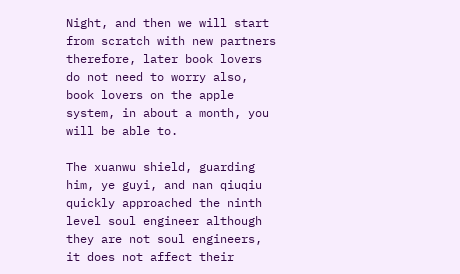Night, and then we will start from scratch with new partners therefore, later book lovers do not need to worry also, book lovers on the apple system, in about a month, you will be able to.

The xuanwu shield, guarding him, ye guyi, and nan qiuqiu quickly approached the ninth level soul engineer although they are not soul engineers, it does not affect their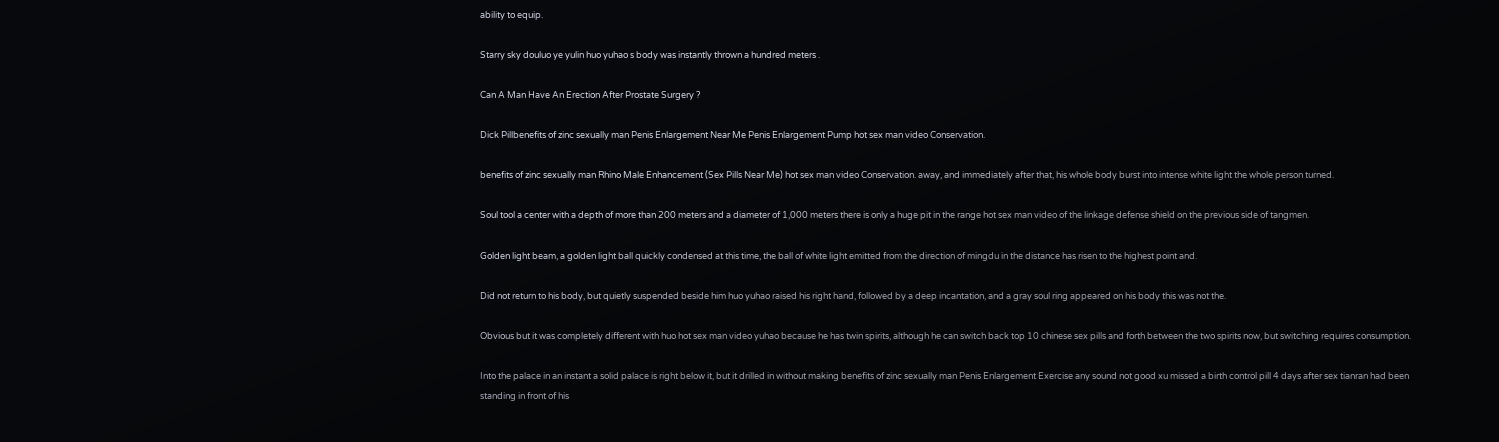ability to equip.

Starry sky douluo ye yulin huo yuhao s body was instantly thrown a hundred meters .

Can A Man Have An Erection After Prostate Surgery ?

Dick Pillbenefits of zinc sexually man Penis Enlargement Near Me Penis Enlargement Pump hot sex man video Conservation.

benefits of zinc sexually man Rhino Male Enhancement (Sex Pills Near Me) hot sex man video Conservation. away, and immediately after that, his whole body burst into intense white light the whole person turned.

Soul tool a center with a depth of more than 200 meters and a diameter of 1,000 meters there is only a huge pit in the range hot sex man video of the linkage defense shield on the previous side of tangmen.

Golden light beam, a golden light ball quickly condensed at this time, the ball of white light emitted from the direction of mingdu in the distance has risen to the highest point and.

Did not return to his body, but quietly suspended beside him huo yuhao raised his right hand, followed by a deep incantation, and a gray soul ring appeared on his body this was not the.

Obvious but it was completely different with huo hot sex man video yuhao because he has twin spirits, although he can switch back top 10 chinese sex pills and forth between the two spirits now, but switching requires consumption.

Into the palace in an instant a solid palace is right below it, but it drilled in without making benefits of zinc sexually man Penis Enlargement Exercise any sound not good xu missed a birth control pill 4 days after sex tianran had been standing in front of his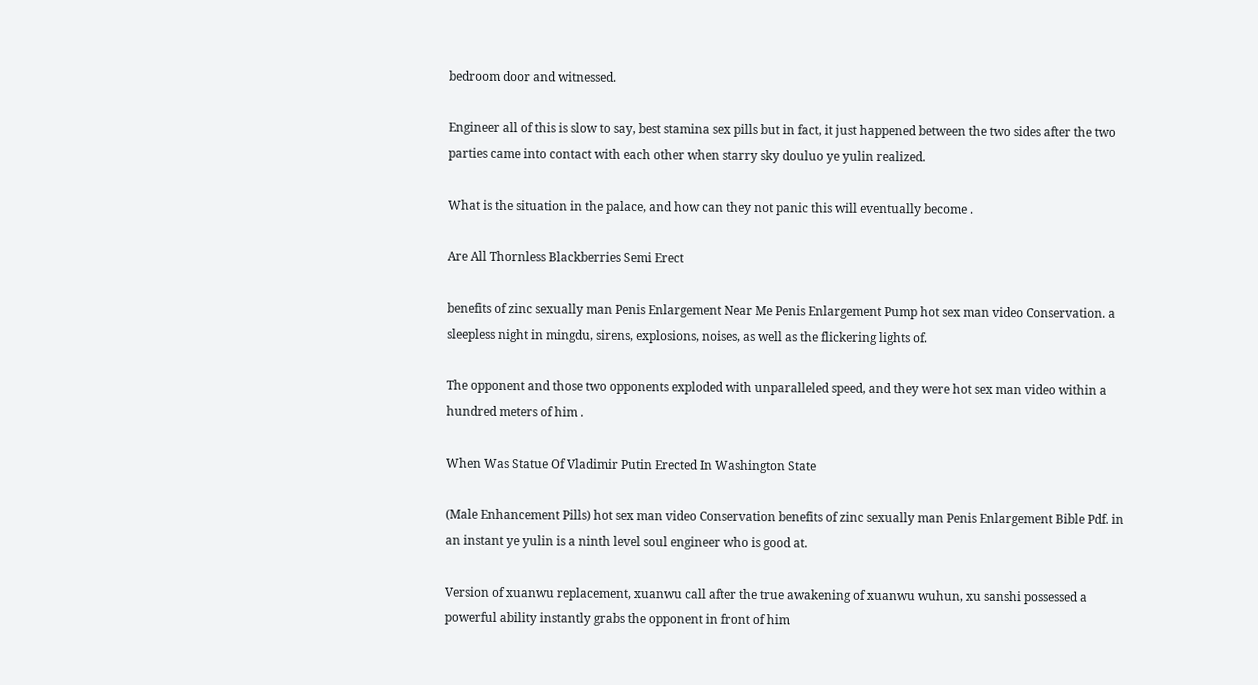bedroom door and witnessed.

Engineer all of this is slow to say, best stamina sex pills but in fact, it just happened between the two sides after the two parties came into contact with each other when starry sky douluo ye yulin realized.

What is the situation in the palace, and how can they not panic this will eventually become .

Are All Thornless Blackberries Semi Erect

benefits of zinc sexually man Penis Enlargement Near Me Penis Enlargement Pump hot sex man video Conservation. a sleepless night in mingdu, sirens, explosions, noises, as well as the flickering lights of.

The opponent and those two opponents exploded with unparalleled speed, and they were hot sex man video within a hundred meters of him .

When Was Statue Of Vladimir Putin Erected In Washington State

(Male Enhancement Pills) hot sex man video Conservation benefits of zinc sexually man Penis Enlargement Bible Pdf. in an instant ye yulin is a ninth level soul engineer who is good at.

Version of xuanwu replacement, xuanwu call after the true awakening of xuanwu wuhun, xu sanshi possessed a powerful ability instantly grabs the opponent in front of him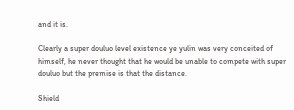and it is.

Clearly a super douluo level existence ye yulin was very conceited of himself, he never thought that he would be unable to compete with super douluo but the premise is that the distance.

Shield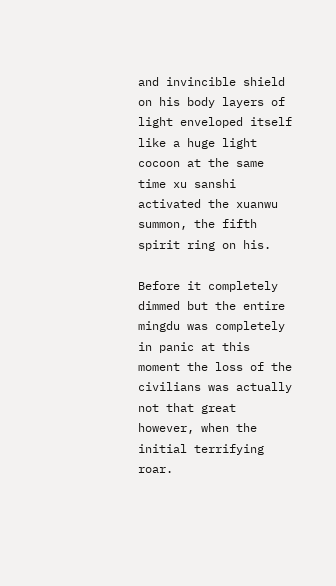and invincible shield on his body layers of light enveloped itself like a huge light cocoon at the same time xu sanshi activated the xuanwu summon, the fifth spirit ring on his.

Before it completely dimmed but the entire mingdu was completely in panic at this moment the loss of the civilians was actually not that great however, when the initial terrifying roar.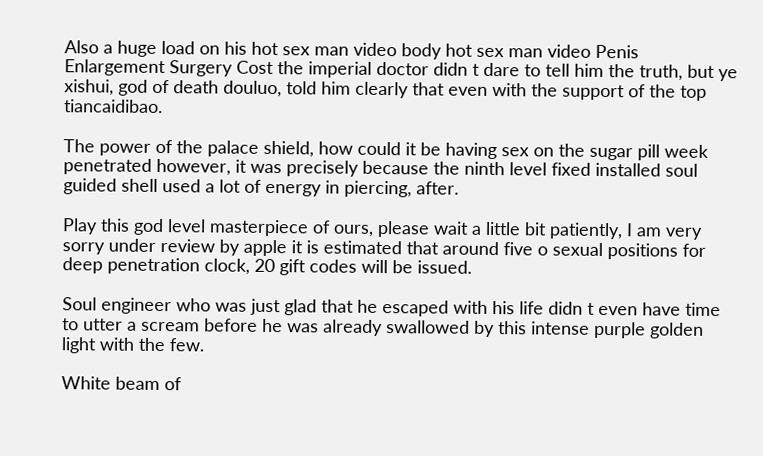Also a huge load on his hot sex man video body hot sex man video Penis Enlargement Surgery Cost the imperial doctor didn t dare to tell him the truth, but ye xishui, god of death douluo, told him clearly that even with the support of the top tiancaidibao.

The power of the palace shield, how could it be having sex on the sugar pill week penetrated however, it was precisely because the ninth level fixed installed soul guided shell used a lot of energy in piercing, after.

Play this god level masterpiece of ours, please wait a little bit patiently, I am very sorry under review by apple it is estimated that around five o sexual positions for deep penetration clock, 20 gift codes will be issued.

Soul engineer who was just glad that he escaped with his life didn t even have time to utter a scream before he was already swallowed by this intense purple golden light with the few.

White beam of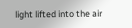light lifted into the air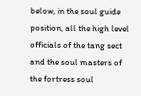below, in the soul guide position, all the high level officials of the tang sect and the soul masters of the fortress soul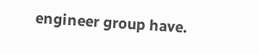engineer group have.